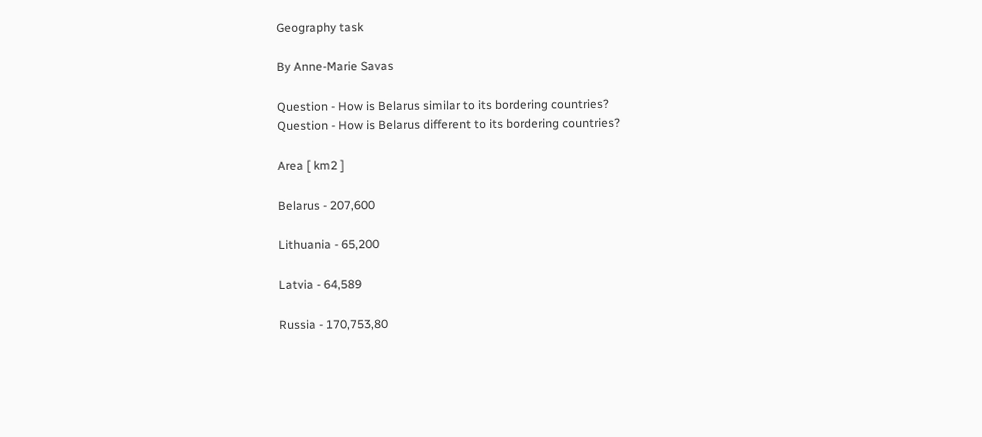Geography task

By Anne-Marie Savas

Question - How is Belarus similar to its bordering countries?
Question - How is Belarus different to its bordering countries?

Area [ km2 ]

Belarus - 207,600

Lithuania - 65,200

Latvia - 64,589

Russia - 170,753,80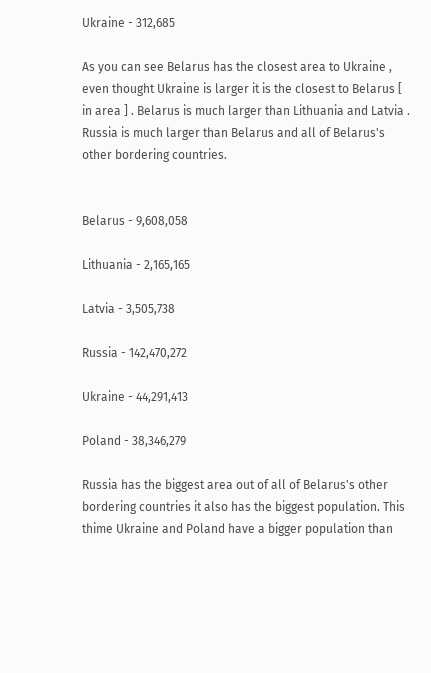Ukraine - 312,685

As you can see Belarus has the closest area to Ukraine , even thought Ukraine is larger it is the closest to Belarus [ in area ] . Belarus is much larger than Lithuania and Latvia . Russia is much larger than Belarus and all of Belarus's other bordering countries.


Belarus - 9,608,058

Lithuania - 2,165,165

Latvia - 3,505,738

Russia - 142,470,272

Ukraine - 44,291,413

Poland - 38,346,279

Russia has the biggest area out of all of Belarus's other bordering countries it also has the biggest population. This thime Ukraine and Poland have a bigger population than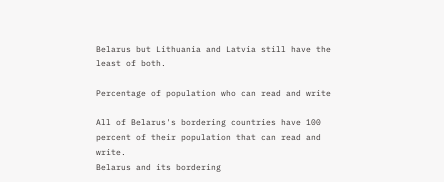Belarus but Lithuania and Latvia still have the least of both.

Percentage of population who can read and write

All of Belarus's bordering countries have 100 percent of their population that can read and write.
Belarus and its bordering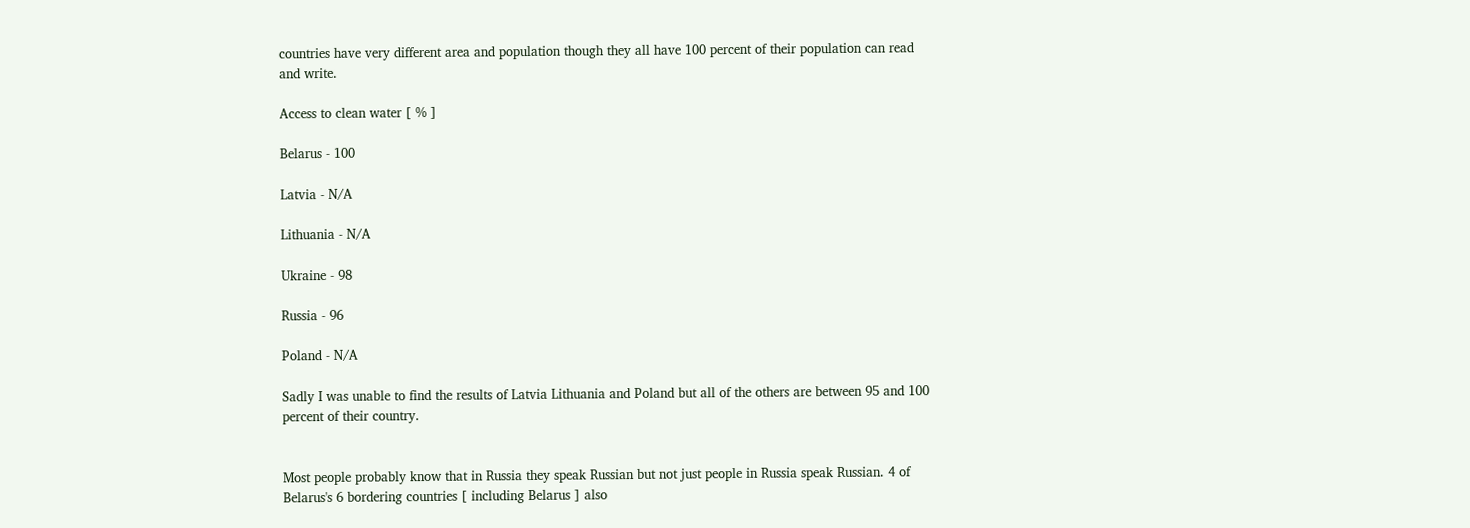countries have very different area and population though they all have 100 percent of their population can read and write.

Access to clean water [ % ]

Belarus - 100

Latvia - N/A

Lithuania - N/A

Ukraine - 98

Russia - 96

Poland - N/A

Sadly I was unable to find the results of Latvia Lithuania and Poland but all of the others are between 95 and 100 percent of their country.


Most people probably know that in Russia they speak Russian but not just people in Russia speak Russian. 4 of Belarus's 6 bordering countries [ including Belarus ] also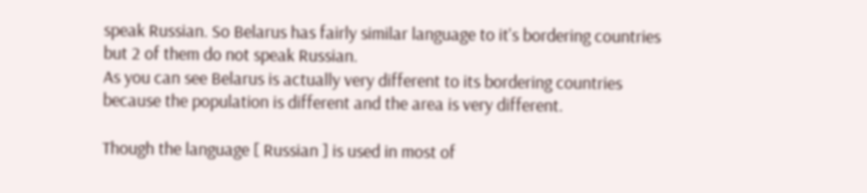speak Russian. So Belarus has fairly similar language to it's bordering countries but 2 of them do not speak Russian.
As you can see Belarus is actually very different to its bordering countries because the population is different and the area is very different.

Though the language [ Russian ] is used in most of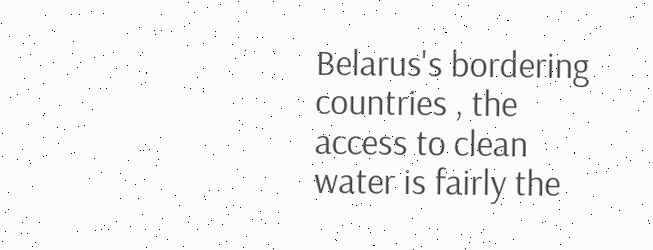Belarus's bordering countries , the access to clean water is fairly the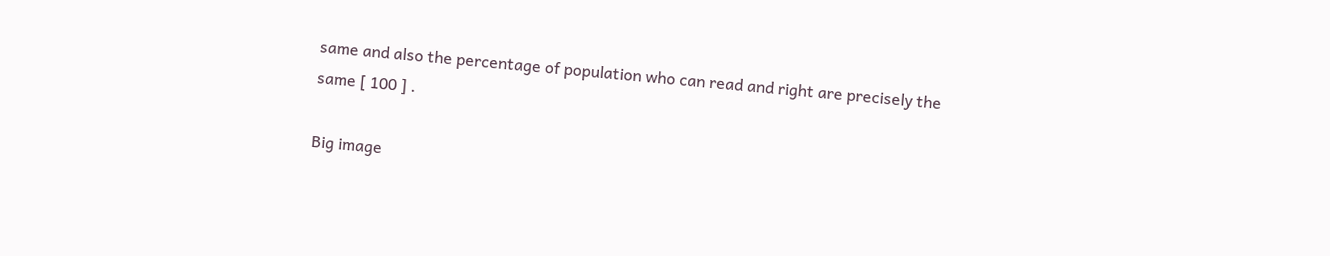same and also the percentage of population who can read and right are precisely the same [ 100 ] .

Big image